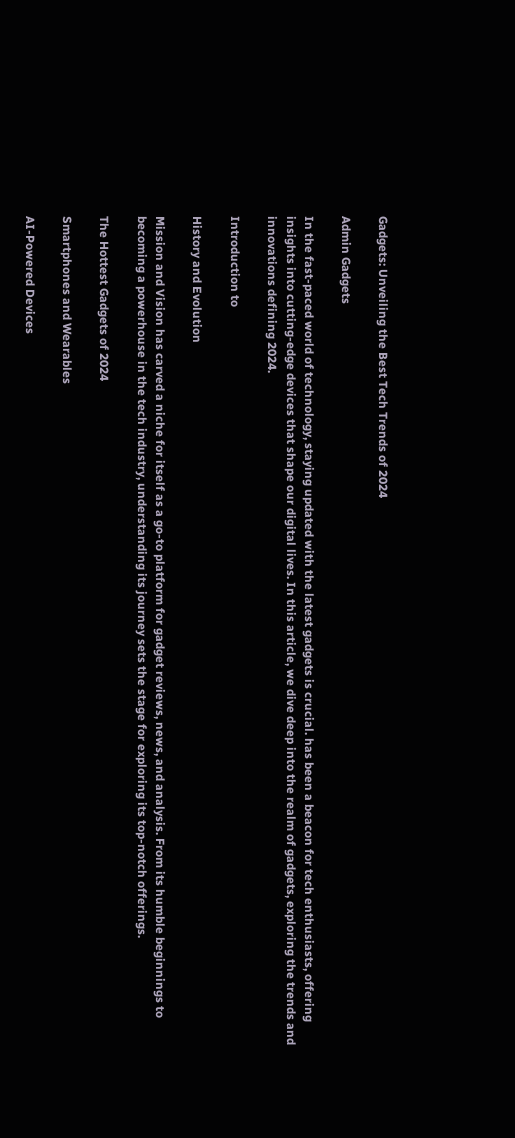Gadgets: Unveiling the Best Tech Trends of 2024

Admin Gadgets

In the fast-paced world of technology, staying updated with the latest gadgets is crucial. has been a beacon for tech enthusiasts, offering insights into cutting-edge devices that shape our digital lives. In this article, we dive deep into the realm of gadgets, exploring the trends and innovations defining 2024.

Introduction to

History and Evolution

Mission and Vision has carved a niche for itself as a go-to platform for gadget reviews, news, and analysis. From its humble beginnings to becoming a powerhouse in the tech industry, understanding its journey sets the stage for exploring its top-notch offerings.

The Hottest Gadgets of 2024

Smartphones and Wearables

AI-Powered Devices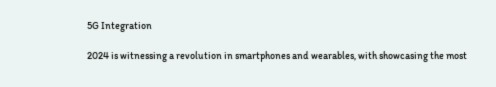5G Integration

2024 is witnessing a revolution in smartphones and wearables, with showcasing the most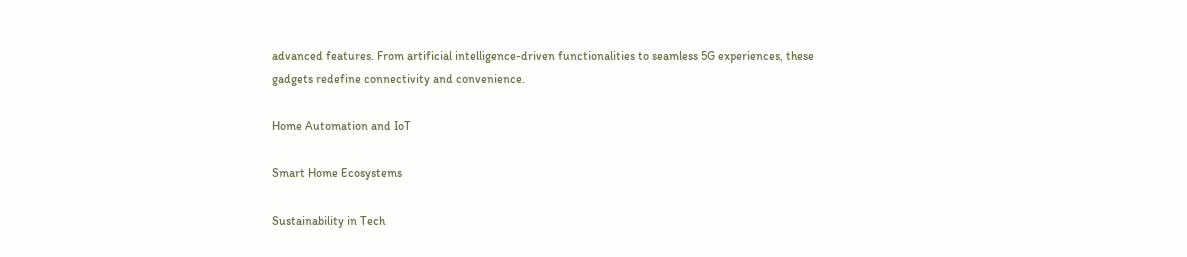advanced features. From artificial intelligence-driven functionalities to seamless 5G experiences, these gadgets redefine connectivity and convenience.

Home Automation and IoT

Smart Home Ecosystems

Sustainability in Tech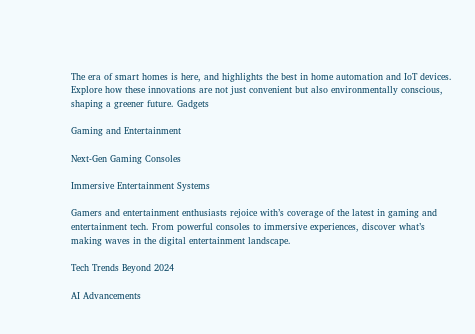The era of smart homes is here, and highlights the best in home automation and IoT devices. Explore how these innovations are not just convenient but also environmentally conscious, shaping a greener future. Gadgets

Gaming and Entertainment

Next-Gen Gaming Consoles

Immersive Entertainment Systems

Gamers and entertainment enthusiasts rejoice with’s coverage of the latest in gaming and entertainment tech. From powerful consoles to immersive experiences, discover what’s making waves in the digital entertainment landscape.

Tech Trends Beyond 2024

AI Advancements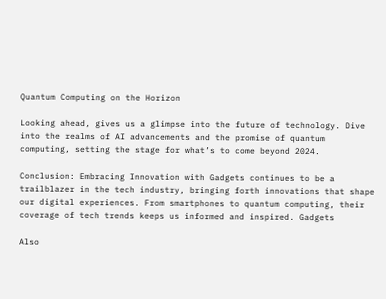Quantum Computing on the Horizon

Looking ahead, gives us a glimpse into the future of technology. Dive into the realms of AI advancements and the promise of quantum computing, setting the stage for what’s to come beyond 2024.

Conclusion: Embracing Innovation with Gadgets continues to be a trailblazer in the tech industry, bringing forth innovations that shape our digital experiences. From smartphones to quantum computing, their coverage of tech trends keeps us informed and inspired. Gadgets

Also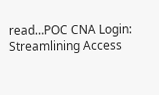read…POC CNA Login: Streamlining Access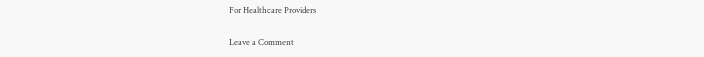For Healthcare Providers

Leave a Comment